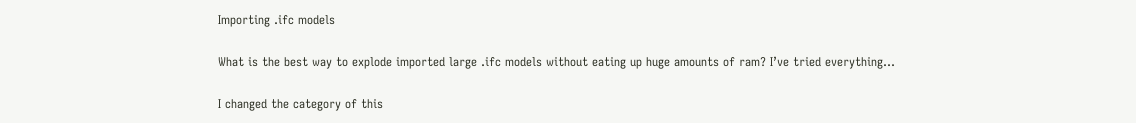Importing .ifc models

What is the best way to explode imported large .ifc models without eating up huge amounts of ram? I’ve tried everything…

I changed the category of this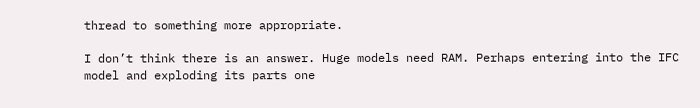thread to something more appropriate.

I don’t think there is an answer. Huge models need RAM. Perhaps entering into the IFC model and exploding its parts one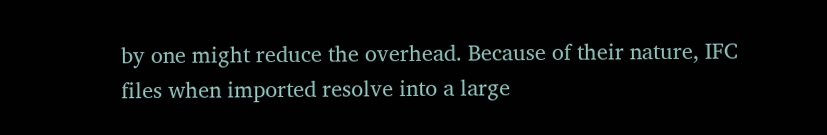by one might reduce the overhead. Because of their nature, IFC files when imported resolve into a large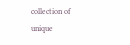collection of unique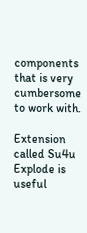components that is very cumbersome to work with.

Extension called Su4u Explode is useful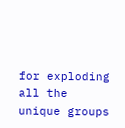for exploding all the unique groups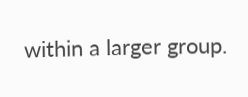within a larger group.